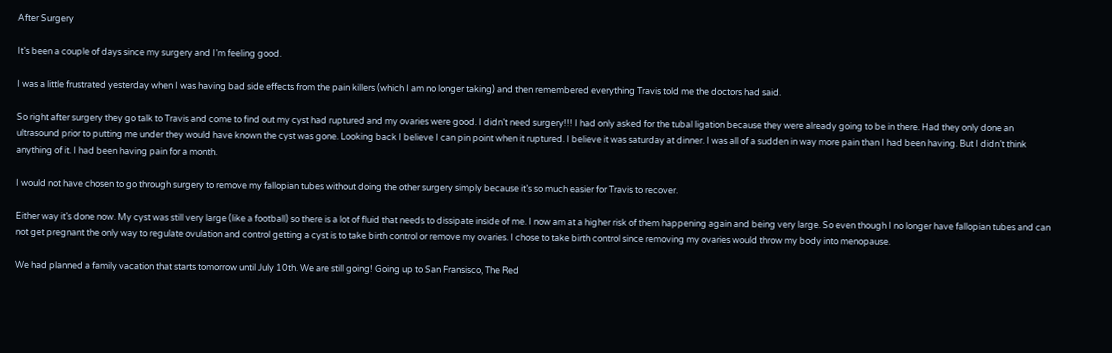After Surgery

It’s been a couple of days since my surgery and I’m feeling good.

I was a little frustrated yesterday when I was having bad side effects from the pain killers (which I am no longer taking) and then remembered everything Travis told me the doctors had said.

So right after surgery they go talk to Travis and come to find out my cyst had ruptured and my ovaries were good. I didn’t need surgery!!! I had only asked for the tubal ligation because they were already going to be in there. Had they only done an ultrasound prior to putting me under they would have known the cyst was gone. Looking back I believe I can pin point when it ruptured. I believe it was saturday at dinner. I was all of a sudden in way more pain than I had been having. But I didn’t think anything of it. I had been having pain for a month.

I would not have chosen to go through surgery to remove my fallopian tubes without doing the other surgery simply because it’s so much easier for Travis to recover.

Either way it’s done now. My cyst was still very large (like a football) so there is a lot of fluid that needs to dissipate inside of me. I now am at a higher risk of them happening again and being very large. So even though I no longer have fallopian tubes and can not get pregnant the only way to regulate ovulation and control getting a cyst is to take birth control or remove my ovaries. I chose to take birth control since removing my ovaries would throw my body into menopause.

We had planned a family vacation that starts tomorrow until July 10th. We are still going! Going up to San Fransisco, The Red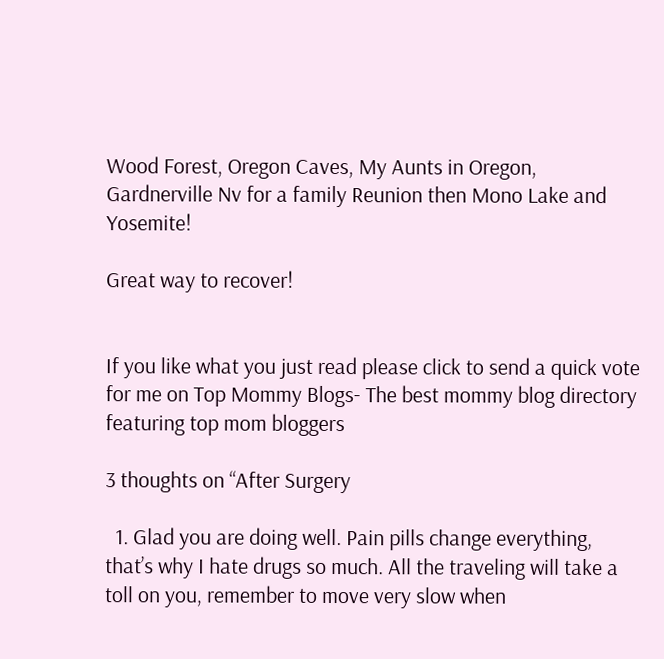Wood Forest, Oregon Caves, My Aunts in Oregon, Gardnerville Nv for a family Reunion then Mono Lake and Yosemite!

Great way to recover!


If you like what you just read please click to send a quick vote for me on Top Mommy Blogs- The best mommy blog directory featuring top mom bloggers

3 thoughts on “After Surgery

  1. Glad you are doing well. Pain pills change everything, that’s why I hate drugs so much. All the traveling will take a toll on you, remember to move very slow when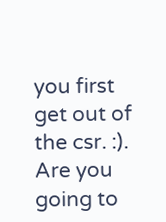you first get out of the csr. :). Are you going to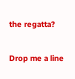the regatta?

Drop me a line